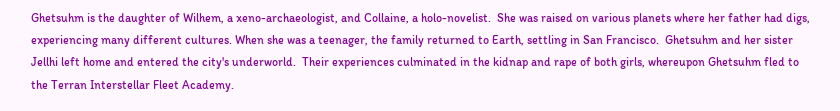Ghetsuhm is the daughter of Wilhem, a xeno-archaeologist, and Collaine, a holo-novelist.  She was raised on various planets where her father had digs, experiencing many different cultures. When she was a teenager, the family returned to Earth, settling in San Francisco.  Ghetsuhm and her sister Jellhi left home and entered the city's underworld.  Their experiences culminated in the kidnap and rape of both girls, whereupon Ghetsuhm fled to the Terran Interstellar Fleet Academy.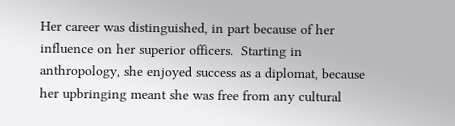Her career was distinguished, in part because of her influence on her superior officers.  Starting in anthropology, she enjoyed success as a diplomat, because her upbringing meant she was free from any cultural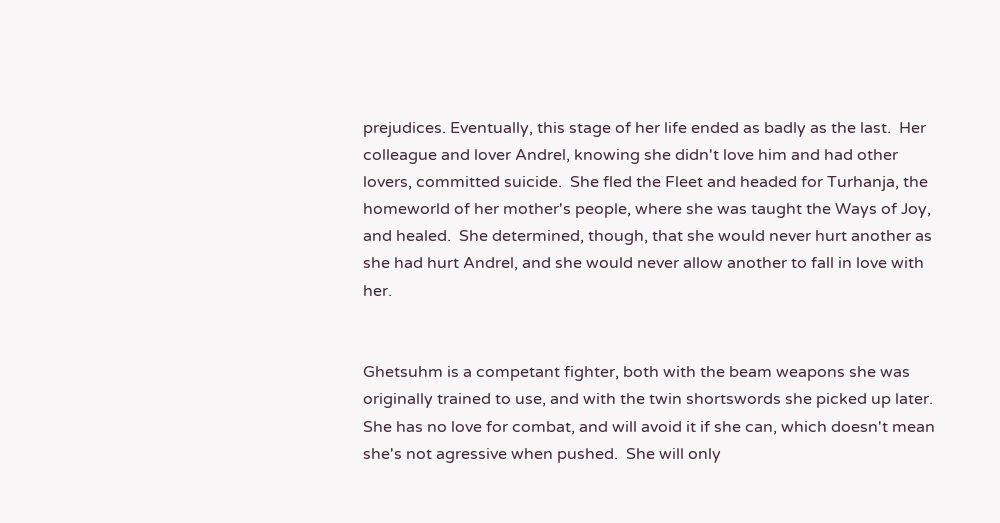prejudices. Eventually, this stage of her life ended as badly as the last.  Her colleague and lover Andrel, knowing she didn't love him and had other lovers, committed suicide.  She fled the Fleet and headed for Turhanja, the homeworld of her mother's people, where she was taught the Ways of Joy, and healed.  She determined, though, that she would never hurt another as she had hurt Andrel, and she would never allow another to fall in love with her.


Ghetsuhm is a competant fighter, both with the beam weapons she was originally trained to use, and with the twin shortswords she picked up later.  She has no love for combat, and will avoid it if she can, which doesn't mean she's not agressive when pushed.  She will only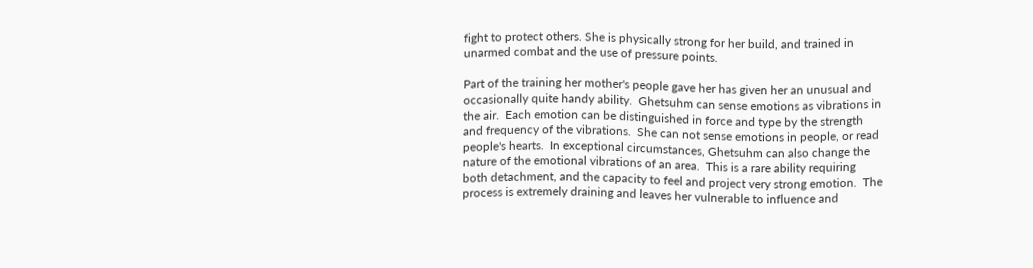fight to protect others. She is physically strong for her build, and trained in unarmed combat and the use of pressure points.

Part of the training her mother's people gave her has given her an unusual and occasionally quite handy ability.  Ghetsuhm can sense emotions as vibrations in the air.  Each emotion can be distinguished in force and type by the strength and frequency of the vibrations.  She can not sense emotions in people, or read people's hearts.  In exceptional circumstances, Ghetsuhm can also change the nature of the emotional vibrations of an area.  This is a rare ability requiring both detachment, and the capacity to feel and project very strong emotion.  The process is extremely draining and leaves her vulnerable to influence and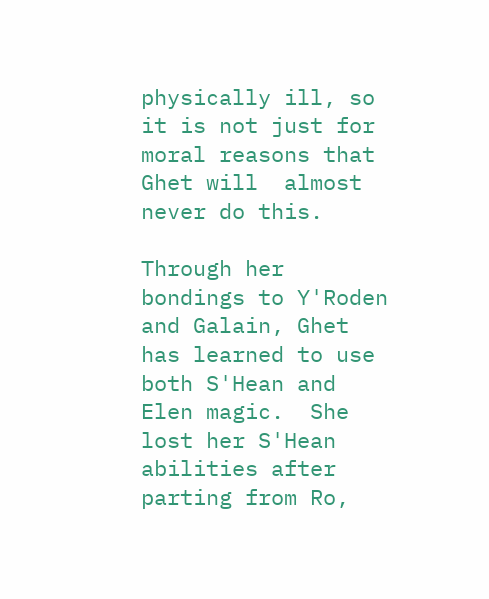physically ill, so it is not just for moral reasons that Ghet will  almost never do this.

Through her bondings to Y'Roden and Galain, Ghet has learned to use both S'Hean and Elen magic.  She lost her S'Hean abilities after parting from Ro,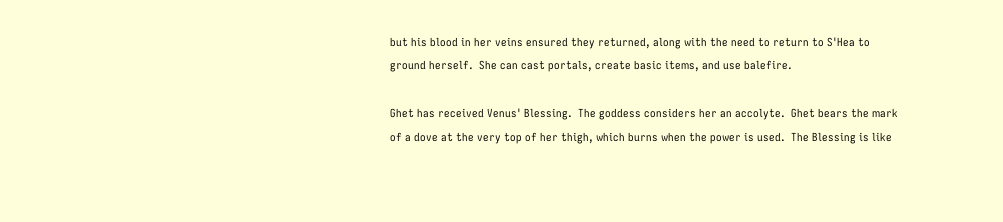but his blood in her veins ensured they returned, along with the need to return to S'Hea to ground herself.  She can cast portals, create basic items, and use balefire.

Ghet has received Venus' Blessing.  The goddess considers her an accolyte.  Ghet bears the mark of a dove at the very top of her thigh, which burns when the power is used.  The Blessing is like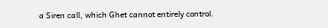a Siren call, which Ghet cannot entirely control.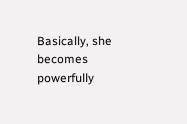Basically, she becomes powerfully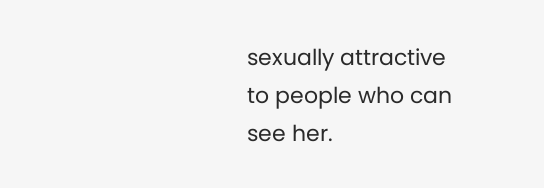sexually attractive to people who can see her.